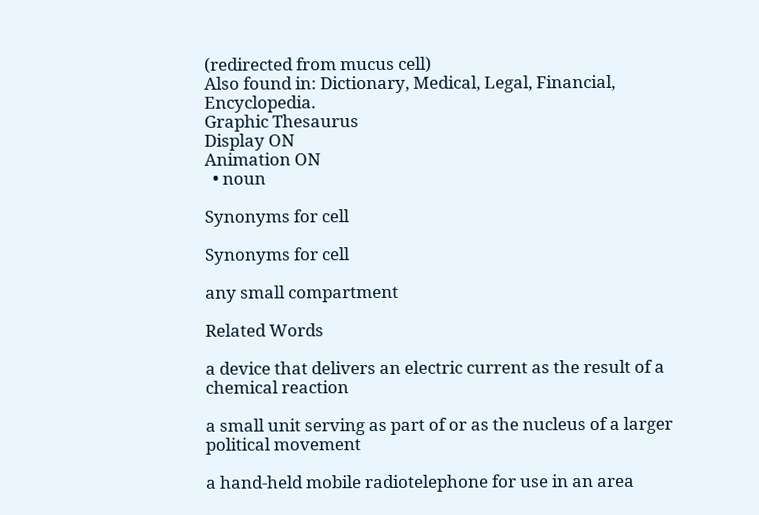(redirected from mucus cell)
Also found in: Dictionary, Medical, Legal, Financial, Encyclopedia.
Graphic Thesaurus
Display ON
Animation ON
  • noun

Synonyms for cell

Synonyms for cell

any small compartment

Related Words

a device that delivers an electric current as the result of a chemical reaction

a small unit serving as part of or as the nucleus of a larger political movement

a hand-held mobile radiotelephone for use in an area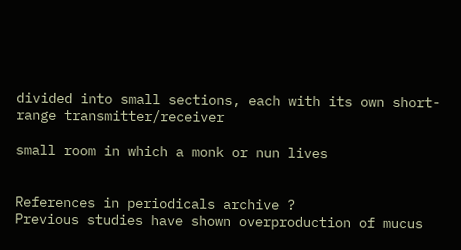divided into small sections, each with its own short-range transmitter/receiver

small room in which a monk or nun lives


References in periodicals archive ?
Previous studies have shown overproduction of mucus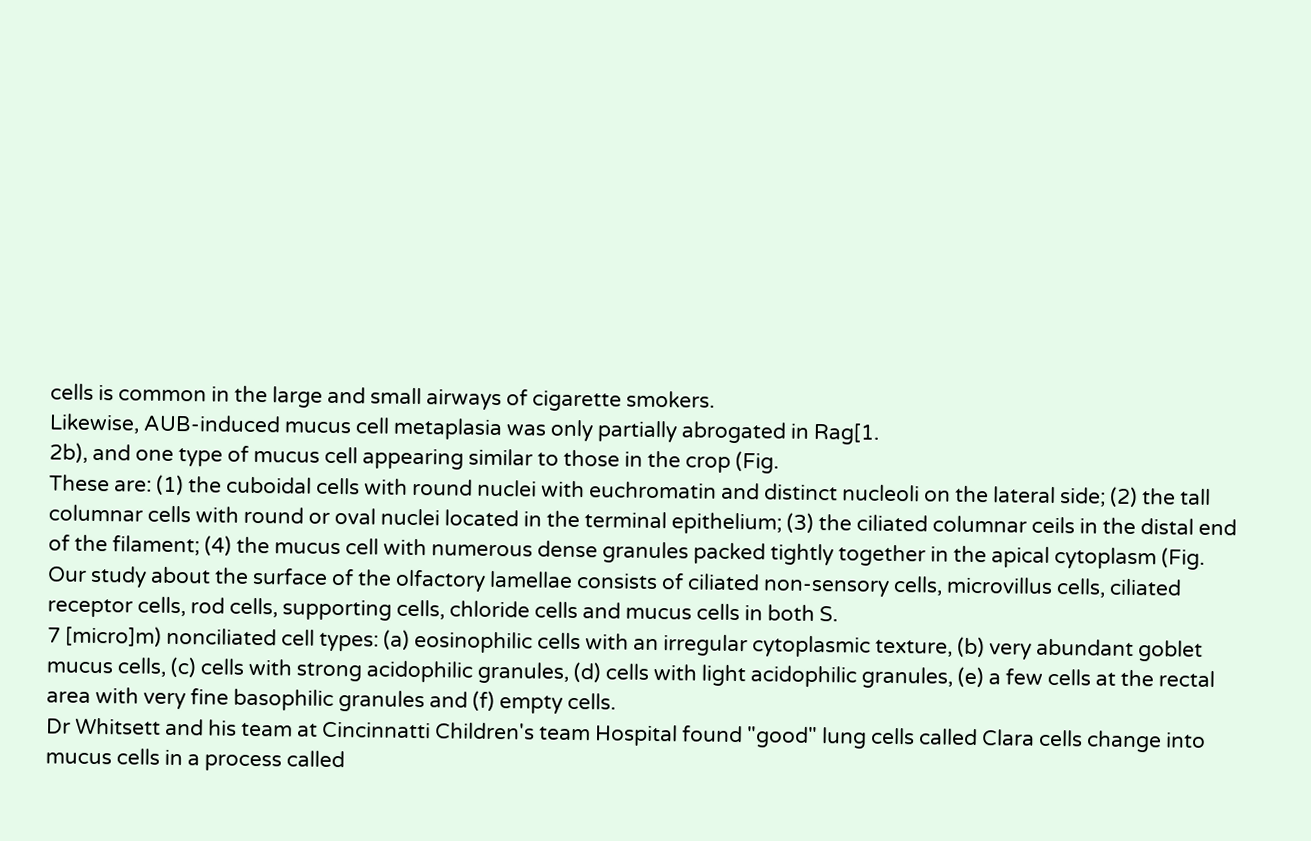cells is common in the large and small airways of cigarette smokers.
Likewise, AUB-induced mucus cell metaplasia was only partially abrogated in Rag[1.
2b), and one type of mucus cell appearing similar to those in the crop (Fig.
These are: (1) the cuboidal cells with round nuclei with euchromatin and distinct nucleoli on the lateral side; (2) the tall columnar cells with round or oval nuclei located in the terminal epithelium; (3) the ciliated columnar ceils in the distal end of the filament; (4) the mucus cell with numerous dense granules packed tightly together in the apical cytoplasm (Fig.
Our study about the surface of the olfactory lamellae consists of ciliated non-sensory cells, microvillus cells, ciliated receptor cells, rod cells, supporting cells, chloride cells and mucus cells in both S.
7 [micro]m) nonciliated cell types: (a) eosinophilic cells with an irregular cytoplasmic texture, (b) very abundant goblet mucus cells, (c) cells with strong acidophilic granules, (d) cells with light acidophilic granules, (e) a few cells at the rectal area with very fine basophilic granules and (f) empty cells.
Dr Whitsett and his team at Cincinnatti Children's team Hospital found "good" lung cells called Clara cells change into mucus cells in a process called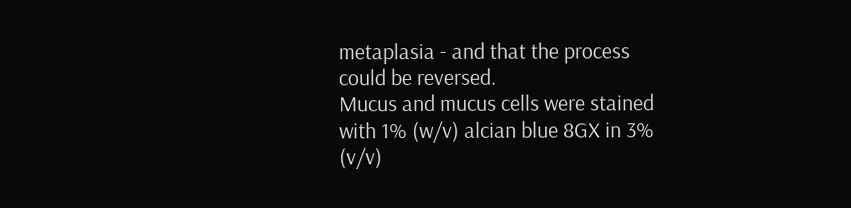metaplasia - and that the process could be reversed.
Mucus and mucus cells were stained with 1% (w/v) alcian blue 8GX in 3% (v/v)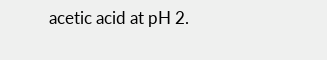acetic acid at pH 2.